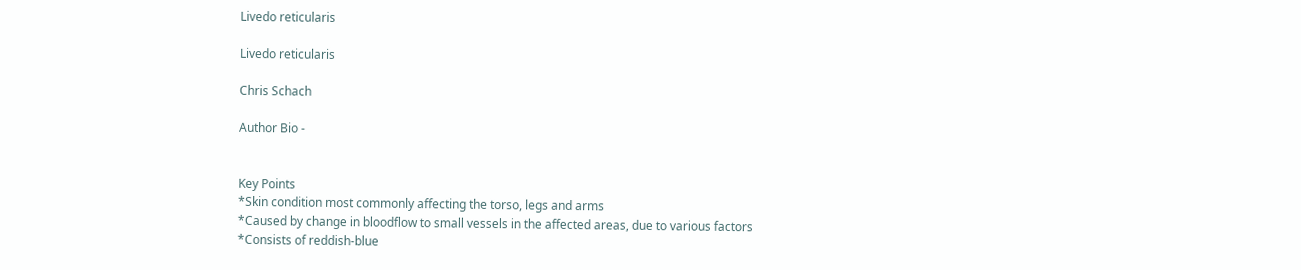Livedo reticularis

Livedo reticularis

Chris Schach

Author Bio -


Key Points
*Skin condition most commonly affecting the torso, legs and arms
*Caused by change in bloodflow to small vessels in the affected areas, due to various factors
*Consists of reddish-blue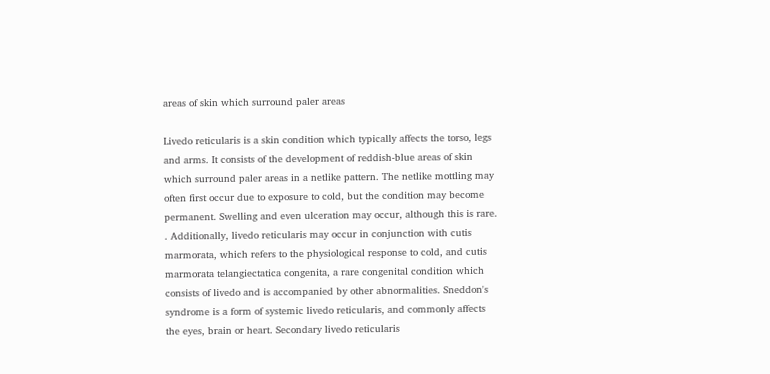areas of skin which surround paler areas

Livedo reticularis is a skin condition which typically affects the torso, legs and arms. It consists of the development of reddish-blue areas of skin which surround paler areas in a netlike pattern. The netlike mottling may often first occur due to exposure to cold, but the condition may become permanent. Swelling and even ulceration may occur, although this is rare. . Additionally, livedo reticularis may occur in conjunction with cutis marmorata, which refers to the physiological response to cold, and cutis marmorata telangiectatica congenita, a rare congenital condition which consists of livedo and is accompanied by other abnormalities. Sneddon's syndrome is a form of systemic livedo reticularis, and commonly affects the eyes, brain or heart. Secondary livedo reticularis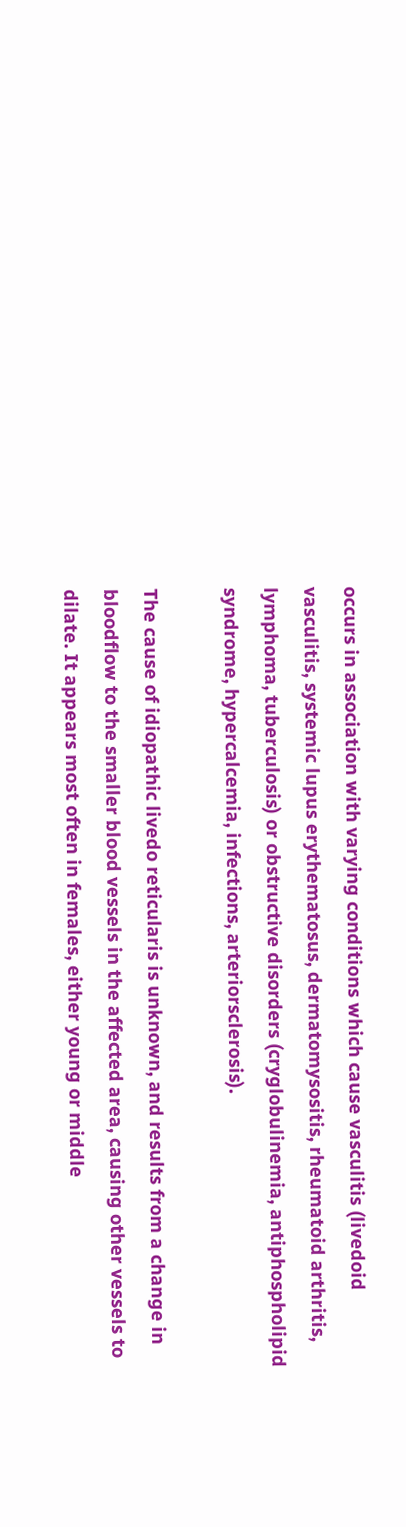occurs in association with varying conditions which cause vasculitis (livedoid vasculitis, systemic lupus erythematosus, dermatomysositis, rheumatoid arthritis, lymphoma, tuberculosis) or obstructive disorders (cryglobulinemia, antiphospholipid syndrome, hypercalcemia, infections, arteriorsclerosis).

The cause of idiopathic livedo reticularis is unknown, and results from a change in bloodflow to the smaller blood vessels in the affected area, causing other vessels to dilate. It appears most often in females, either young or middle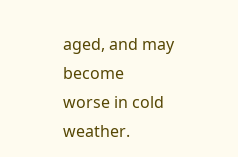aged, and may become worse in cold weather.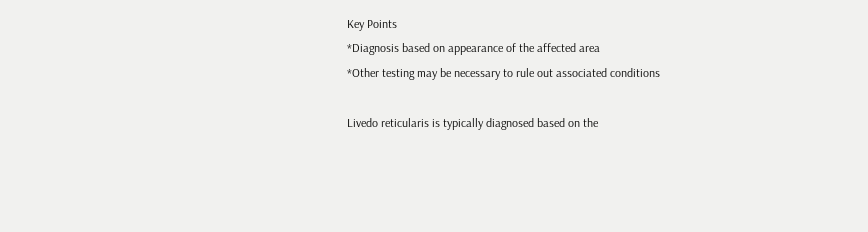Key Points
*Diagnosis based on appearance of the affected area
*Other testing may be necessary to rule out associated conditions

Livedo reticularis is typically diagnosed based on the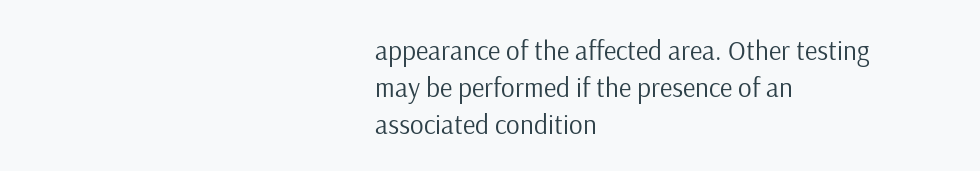appearance of the affected area. Other testing may be performed if the presence of an associated condition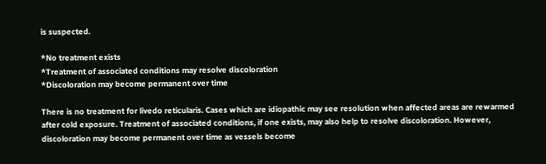is suspected.

*No treatment exists
*Treatment of associated conditions may resolve discoloration
*Discoloration may become permanent over time

There is no treatment for livedo reticularis. Cases which are idiopathic may see resolution when affected areas are rewarmed after cold exposure. Treatment of associated conditions, if one exists, may also help to resolve discoloration. However, discoloration may become permanent over time as vessels become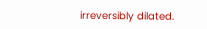irreversibly dilated.